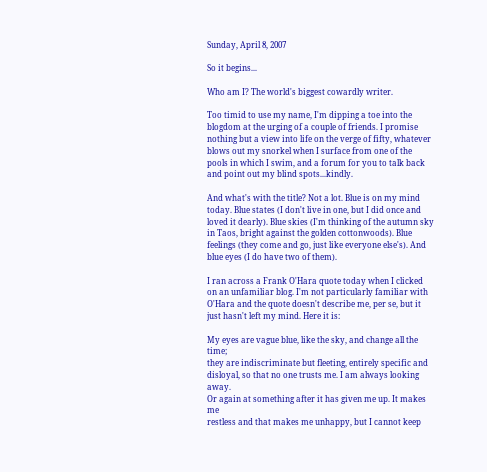Sunday, April 8, 2007

So it begins...

Who am I? The world's biggest cowardly writer.

Too timid to use my name, I'm dipping a toe into the blogdom at the urging of a couple of friends. I promise nothing but a view into life on the verge of fifty, whatever blows out my snorkel when I surface from one of the pools in which I swim, and a forum for you to talk back and point out my blind spots...kindly.

And what's with the title? Not a lot. Blue is on my mind today. Blue states (I don't live in one, but I did once and loved it dearly). Blue skies (I'm thinking of the autumn sky in Taos, bright against the golden cottonwoods). Blue feelings (they come and go, just like everyone else's). And blue eyes (I do have two of them).

I ran across a Frank O'Hara quote today when I clicked on an unfamiliar blog. I'm not particularly familiar with O'Hara and the quote doesn't describe me, per se, but it just hasn't left my mind. Here it is:

My eyes are vague blue, like the sky, and change all the time;
they are indiscriminate but fleeting, entirely specific and
disloyal, so that no one trusts me. I am always looking away.
Or again at something after it has given me up. It makes me
restless and that makes me unhappy, but I cannot keep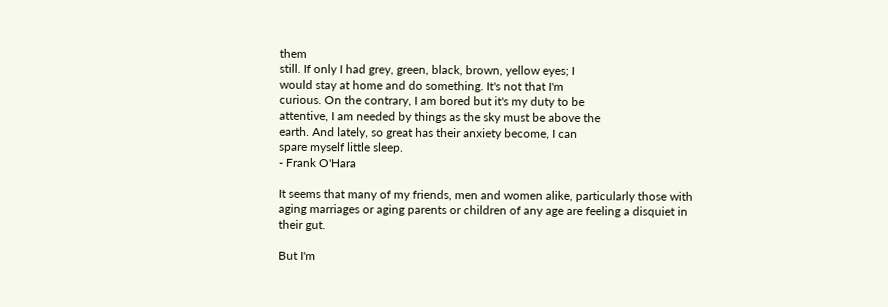them
still. If only I had grey, green, black, brown, yellow eyes; I
would stay at home and do something. It's not that I'm
curious. On the contrary, I am bored but it's my duty to be
attentive, I am needed by things as the sky must be above the
earth. And lately, so great has their anxiety become, I can
spare myself little sleep.
- Frank O'Hara

It seems that many of my friends, men and women alike, particularly those with aging marriages or aging parents or children of any age are feeling a disquiet in their gut.

But I'm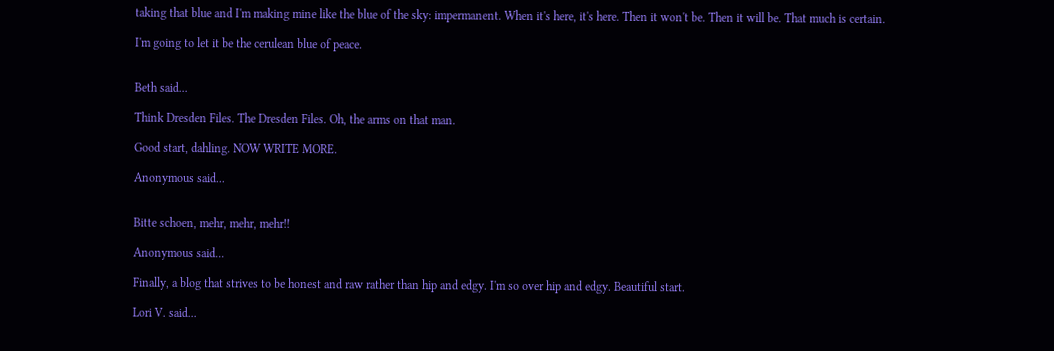taking that blue and I'm making mine like the blue of the sky: impermanent. When it's here, it's here. Then it won't be. Then it will be. That much is certain.

I'm going to let it be the cerulean blue of peace.


Beth said...

Think Dresden Files. The Dresden Files. Oh, the arms on that man.

Good start, dahling. NOW WRITE MORE.

Anonymous said...


Bitte schoen, mehr, mehr, mehr!!

Anonymous said...

Finally, a blog that strives to be honest and raw rather than hip and edgy. I'm so over hip and edgy. Beautiful start.

Lori V. said...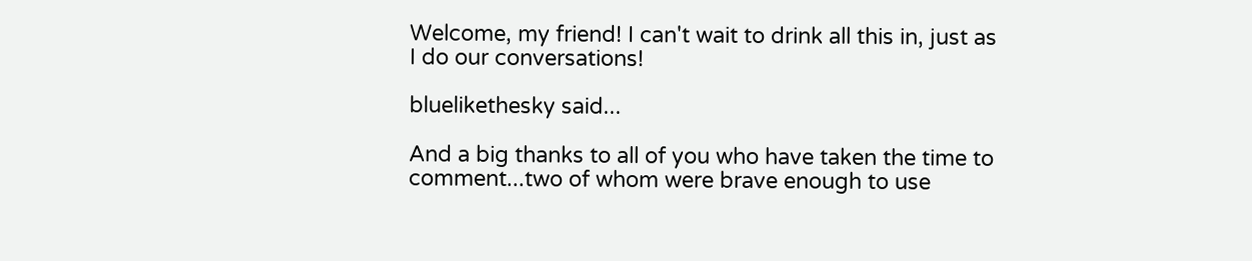Welcome, my friend! I can't wait to drink all this in, just as I do our conversations!

bluelikethesky said...

And a big thanks to all of you who have taken the time to comment...two of whom were brave enough to use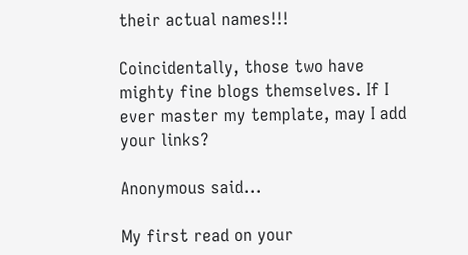their actual names!!!

Coincidentally, those two have mighty fine blogs themselves. If I ever master my template, may I add your links?

Anonymous said...

My first read on your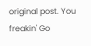original post. You freakin' Go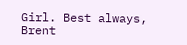Girl. Best always, Brent